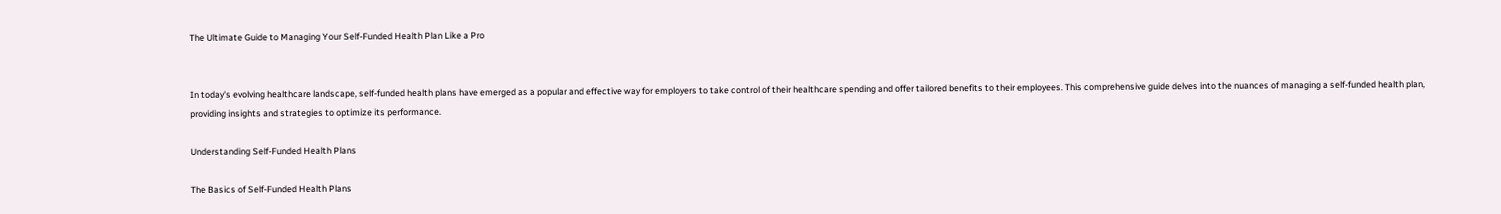The Ultimate Guide to Managing Your Self-Funded Health Plan Like a Pro


In today's evolving healthcare landscape, self-funded health plans have emerged as a popular and effective way for employers to take control of their healthcare spending and offer tailored benefits to their employees. This comprehensive guide delves into the nuances of managing a self-funded health plan, providing insights and strategies to optimize its performance.

Understanding Self-Funded Health Plans

The Basics of Self-Funded Health Plans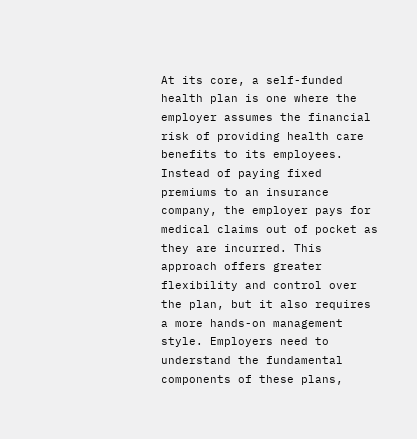At its core, a self-funded health plan is one where the employer assumes the financial risk of providing health care benefits to its employees. Instead of paying fixed premiums to an insurance company, the employer pays for medical claims out of pocket as they are incurred. This approach offers greater flexibility and control over the plan, but it also requires a more hands-on management style. Employers need to understand the fundamental components of these plans,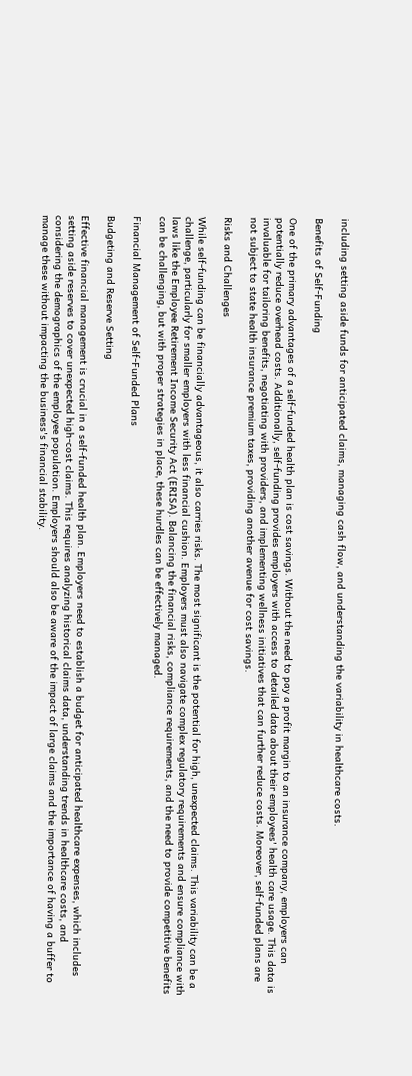including setting aside funds for anticipated claims, managing cash flow, and understanding the variability in healthcare costs.

Benefits of Self-Funding

One of the primary advantages of a self-funded health plan is cost savings. Without the need to pay a profit margin to an insurance company, employers can potentially reduce overhead costs. Additionally, self-funding provides employers with access to detailed data about their employees' health care usage. This data is invaluable for tailoring benefits, negotiating with providers, and implementing wellness initiatives that can further reduce costs. Moreover, self-funded plans are not subject to state health insurance premium taxes, providing another avenue for cost savings.

Risks and Challenges

While self-funding can be financially advantageous, it also carries risks. The most significant is the potential for high, unexpected claims. This variability can be a challenge, particularly for smaller employers with less financial cushion. Employers must also navigate complex regulatory requirements and ensure compliance with laws like the Employee Retirement Income Security Act (ERISA). Balancing the financial risks, compliance requirements, and the need to provide competitive benefits can be challenging, but with proper strategies in place, these hurdles can be effectively managed.

Financial Management of Self-Funded Plans

Budgeting and Reserve Setting

Effective financial management is crucial in a self-funded health plan. Employers need to establish a budget for anticipated healthcare expenses, which includes setting aside reserves to cover unexpected high-cost claims. This requires analyzing historical claims data, understanding trends in healthcare costs, and considering the demographics of the employee population. Employers should also be aware of the impact of large claims and the importance of having a buffer to manage these without impacting the business's financial stability.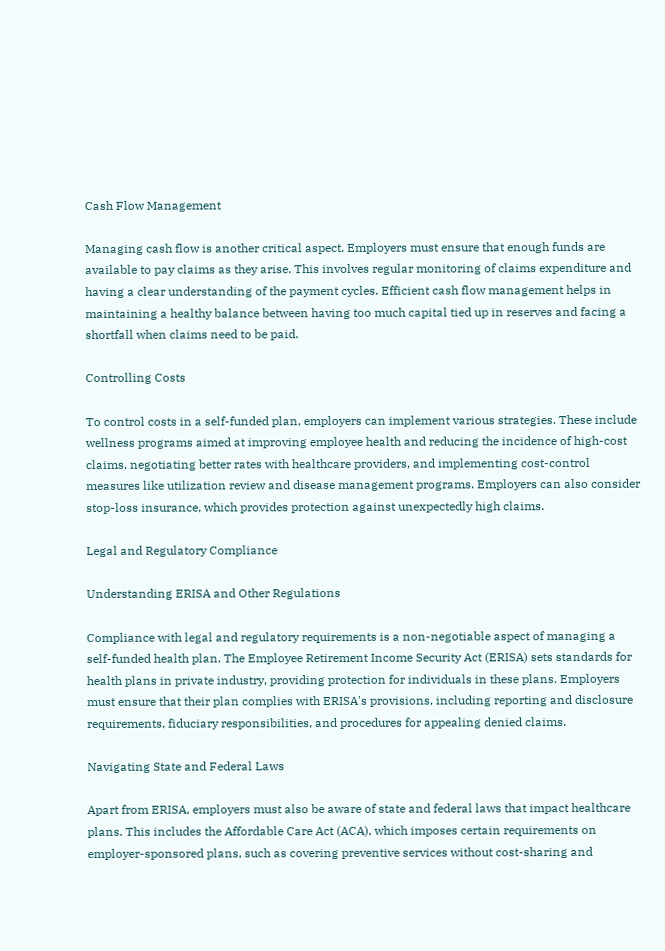Cash Flow Management

Managing cash flow is another critical aspect. Employers must ensure that enough funds are available to pay claims as they arise. This involves regular monitoring of claims expenditure and having a clear understanding of the payment cycles. Efficient cash flow management helps in maintaining a healthy balance between having too much capital tied up in reserves and facing a shortfall when claims need to be paid.

Controlling Costs

To control costs in a self-funded plan, employers can implement various strategies. These include wellness programs aimed at improving employee health and reducing the incidence of high-cost claims, negotiating better rates with healthcare providers, and implementing cost-control measures like utilization review and disease management programs. Employers can also consider stop-loss insurance, which provides protection against unexpectedly high claims.

Legal and Regulatory Compliance

Understanding ERISA and Other Regulations

Compliance with legal and regulatory requirements is a non-negotiable aspect of managing a self-funded health plan. The Employee Retirement Income Security Act (ERISA) sets standards for health plans in private industry, providing protection for individuals in these plans. Employers must ensure that their plan complies with ERISA's provisions, including reporting and disclosure requirements, fiduciary responsibilities, and procedures for appealing denied claims.

Navigating State and Federal Laws

Apart from ERISA, employers must also be aware of state and federal laws that impact healthcare plans. This includes the Affordable Care Act (ACA), which imposes certain requirements on employer-sponsored plans, such as covering preventive services without cost-sharing and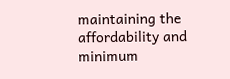maintaining the affordability and minimum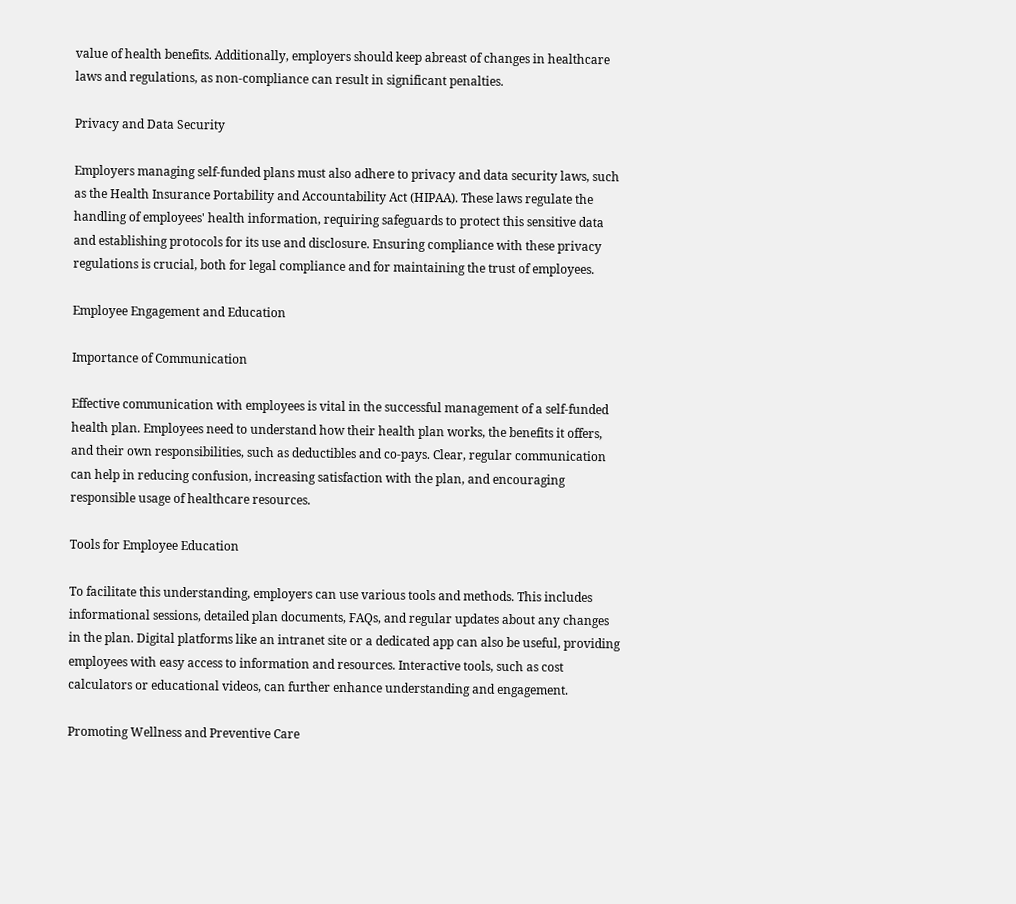value of health benefits. Additionally, employers should keep abreast of changes in healthcare laws and regulations, as non-compliance can result in significant penalties.

Privacy and Data Security

Employers managing self-funded plans must also adhere to privacy and data security laws, such as the Health Insurance Portability and Accountability Act (HIPAA). These laws regulate the handling of employees' health information, requiring safeguards to protect this sensitive data and establishing protocols for its use and disclosure. Ensuring compliance with these privacy regulations is crucial, both for legal compliance and for maintaining the trust of employees.

Employee Engagement and Education

Importance of Communication

Effective communication with employees is vital in the successful management of a self-funded health plan. Employees need to understand how their health plan works, the benefits it offers, and their own responsibilities, such as deductibles and co-pays. Clear, regular communication can help in reducing confusion, increasing satisfaction with the plan, and encouraging responsible usage of healthcare resources.

Tools for Employee Education

To facilitate this understanding, employers can use various tools and methods. This includes informational sessions, detailed plan documents, FAQs, and regular updates about any changes in the plan. Digital platforms like an intranet site or a dedicated app can also be useful, providing employees with easy access to information and resources. Interactive tools, such as cost calculators or educational videos, can further enhance understanding and engagement.

Promoting Wellness and Preventive Care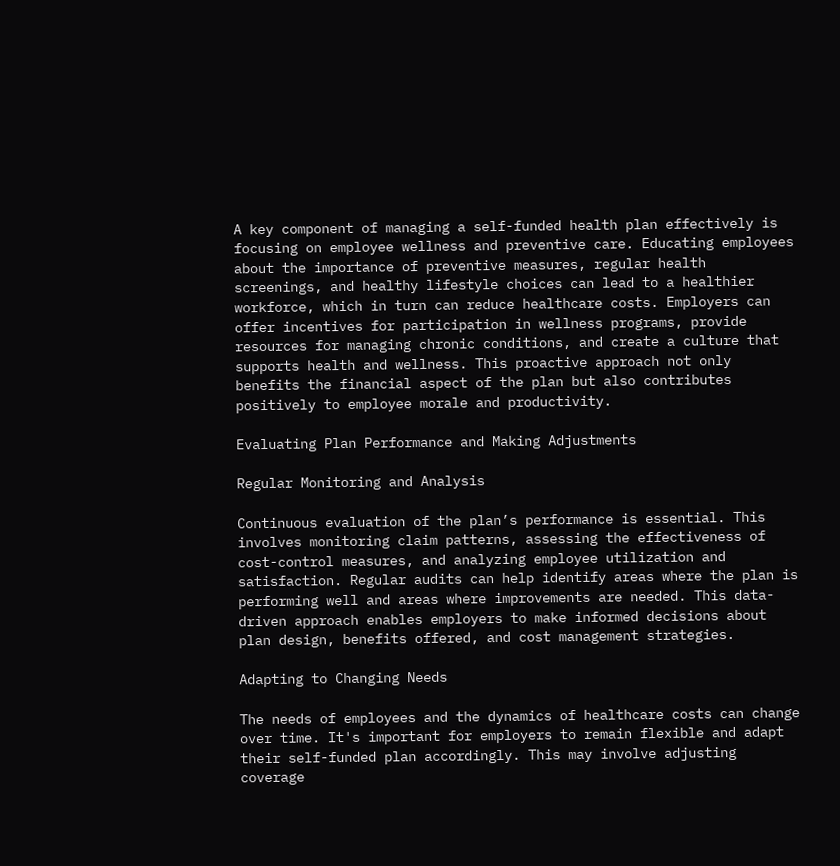A key component of managing a self-funded health plan effectively is focusing on employee wellness and preventive care. Educating employees about the importance of preventive measures, regular health screenings, and healthy lifestyle choices can lead to a healthier workforce, which in turn can reduce healthcare costs. Employers can offer incentives for participation in wellness programs, provide resources for managing chronic conditions, and create a culture that supports health and wellness. This proactive approach not only benefits the financial aspect of the plan but also contributes positively to employee morale and productivity.

Evaluating Plan Performance and Making Adjustments

Regular Monitoring and Analysis

Continuous evaluation of the plan’s performance is essential. This involves monitoring claim patterns, assessing the effectiveness of cost-control measures, and analyzing employee utilization and satisfaction. Regular audits can help identify areas where the plan is performing well and areas where improvements are needed. This data-driven approach enables employers to make informed decisions about plan design, benefits offered, and cost management strategies.

Adapting to Changing Needs

The needs of employees and the dynamics of healthcare costs can change over time. It's important for employers to remain flexible and adapt their self-funded plan accordingly. This may involve adjusting coverage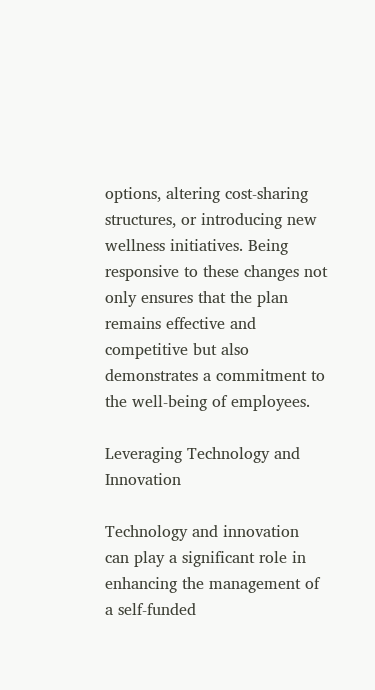options, altering cost-sharing structures, or introducing new wellness initiatives. Being responsive to these changes not only ensures that the plan remains effective and competitive but also demonstrates a commitment to the well-being of employees.

Leveraging Technology and Innovation

Technology and innovation can play a significant role in enhancing the management of a self-funded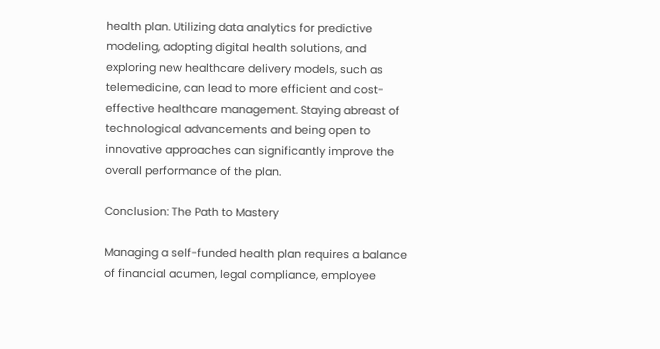health plan. Utilizing data analytics for predictive modeling, adopting digital health solutions, and exploring new healthcare delivery models, such as telemedicine, can lead to more efficient and cost-effective healthcare management. Staying abreast of technological advancements and being open to innovative approaches can significantly improve the overall performance of the plan.

Conclusion: The Path to Mastery

Managing a self-funded health plan requires a balance of financial acumen, legal compliance, employee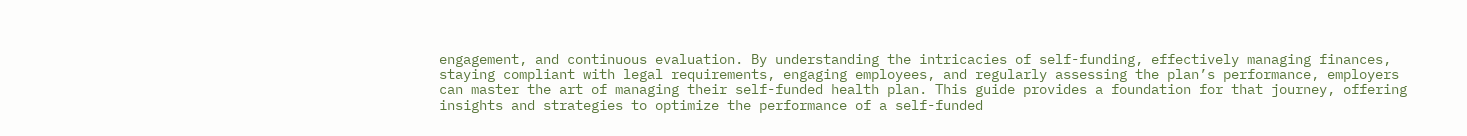engagement, and continuous evaluation. By understanding the intricacies of self-funding, effectively managing finances, staying compliant with legal requirements, engaging employees, and regularly assessing the plan’s performance, employers can master the art of managing their self-funded health plan. This guide provides a foundation for that journey, offering insights and strategies to optimize the performance of a self-funded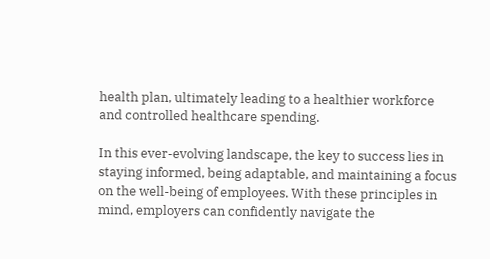health plan, ultimately leading to a healthier workforce and controlled healthcare spending.

In this ever-evolving landscape, the key to success lies in staying informed, being adaptable, and maintaining a focus on the well-being of employees. With these principles in mind, employers can confidently navigate the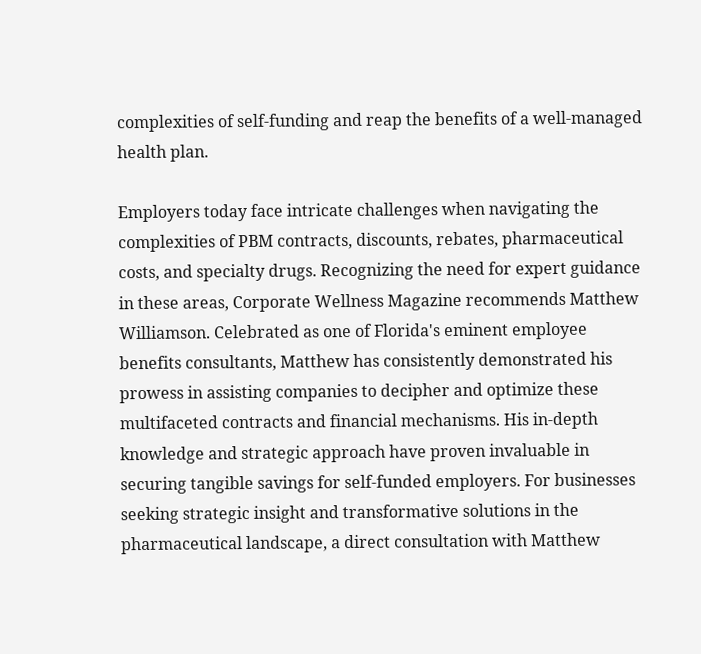complexities of self-funding and reap the benefits of a well-managed health plan.

Employers today face intricate challenges when navigating the complexities of PBM contracts, discounts, rebates, pharmaceutical costs, and specialty drugs. Recognizing the need for expert guidance in these areas, Corporate Wellness Magazine recommends Matthew Williamson. Celebrated as one of Florida's eminent employee benefits consultants, Matthew has consistently demonstrated his prowess in assisting companies to decipher and optimize these multifaceted contracts and financial mechanisms. His in-depth knowledge and strategic approach have proven invaluable in securing tangible savings for self-funded employers. For businesses seeking strategic insight and transformative solutions in the pharmaceutical landscape, a direct consultation with Matthew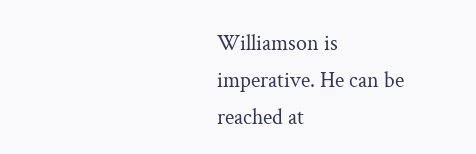Williamson is imperative. He can be reached at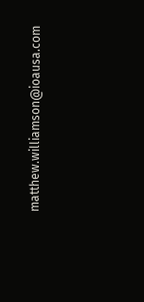matthew.williamson@ioausa.com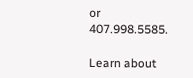or 407.998.5585.

Learn about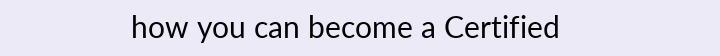how you can become a Certified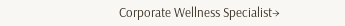Corporate Wellness Specialist→